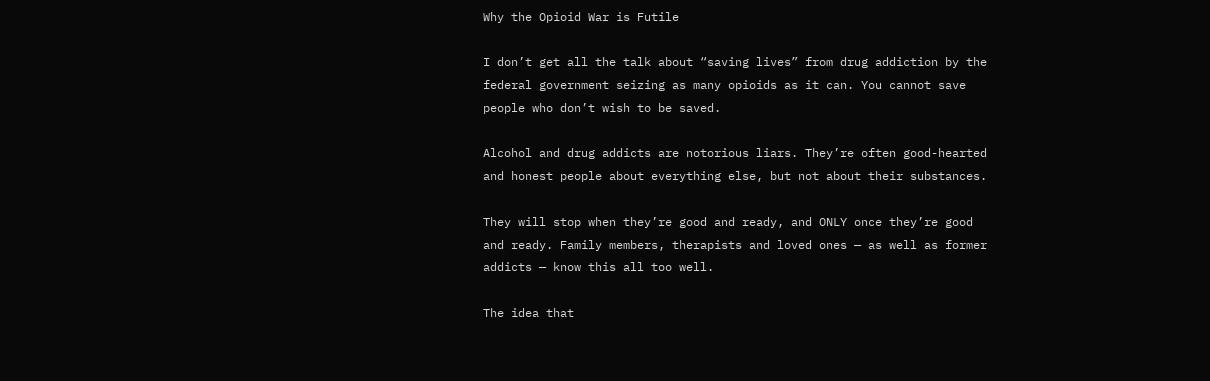Why the Opioid War is Futile

I don’t get all the talk about “saving lives” from drug addiction by the federal government seizing as many opioids as it can. You cannot save people who don’t wish to be saved.

Alcohol and drug addicts are notorious liars. They’re often good-hearted and honest people about everything else, but not about their substances.

They will stop when they’re good and ready, and ONLY once they’re good and ready. Family members, therapists and loved ones — as well as former addicts — know this all too well.

The idea that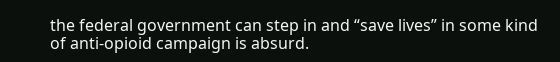the federal government can step in and “save lives” in some kind of anti-opioid campaign is absurd.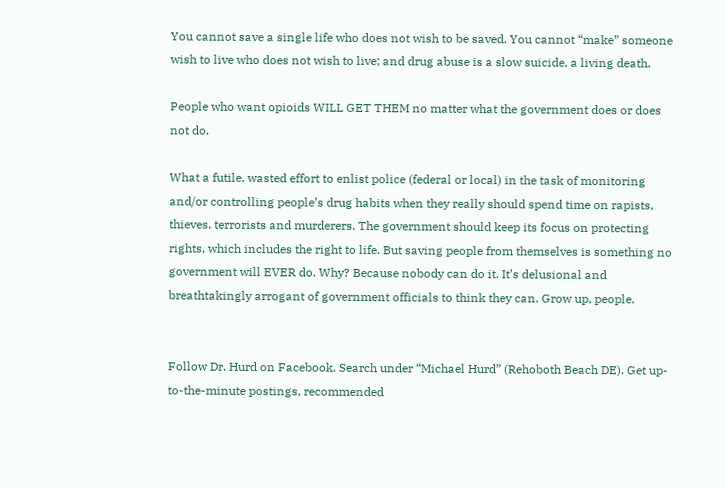You cannot save a single life who does not wish to be saved. You cannot “make” someone wish to live who does not wish to live; and drug abuse is a slow suicide, a living death.

People who want opioids WILL GET THEM no matter what the government does or does not do.

What a futile, wasted effort to enlist police (federal or local) in the task of monitoring and/or controlling people’s drug habits when they really should spend time on rapists, thieves, terrorists and murderers. The government should keep its focus on protecting rights, which includes the right to life. But saving people from themselves is something no government will EVER do. Why? Because nobody can do it. It’s delusional and breathtakingly arrogant of government officials to think they can. Grow up, people.


Follow Dr. Hurd on Facebook. Search under “Michael Hurd” (Rehoboth Beach DE). Get up-to-the-minute postings, recommended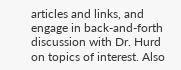articles and links, and engage in back-and-forth discussion with Dr. Hurd on topics of interest. Also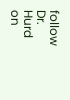follow Dr. Hurd on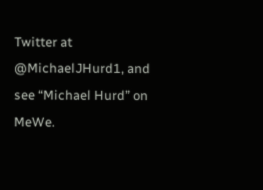Twitter at @MichaelJHurd1, and see “Michael Hurd” on MeWe.